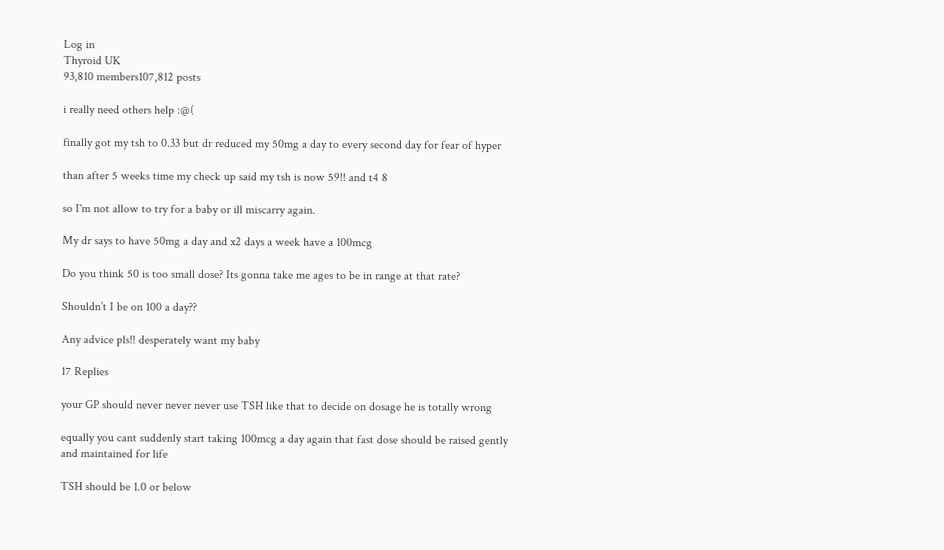Log in
Thyroid UK
93,810 members107,812 posts

i really need others help :@(

finally got my tsh to 0.33 but dr reduced my 50mg a day to every second day for fear of hyper

than after 5 weeks time my check up said my tsh is now 59!! and t4 8

so I'm not allow to try for a baby or ill miscarry again.

My dr says to have 50mg a day and x2 days a week have a 100mcg

Do you think 50 is too small dose? Its gonna take me ages to be in range at that rate?

Shouldn’t I be on 100 a day??

Any advice pls!! desperately want my baby

17 Replies

your GP should never never never use TSH like that to decide on dosage he is totally wrong

equally you cant suddenly start taking 100mcg a day again that fast dose should be raised gently and maintained for life

TSH should be 1.0 or below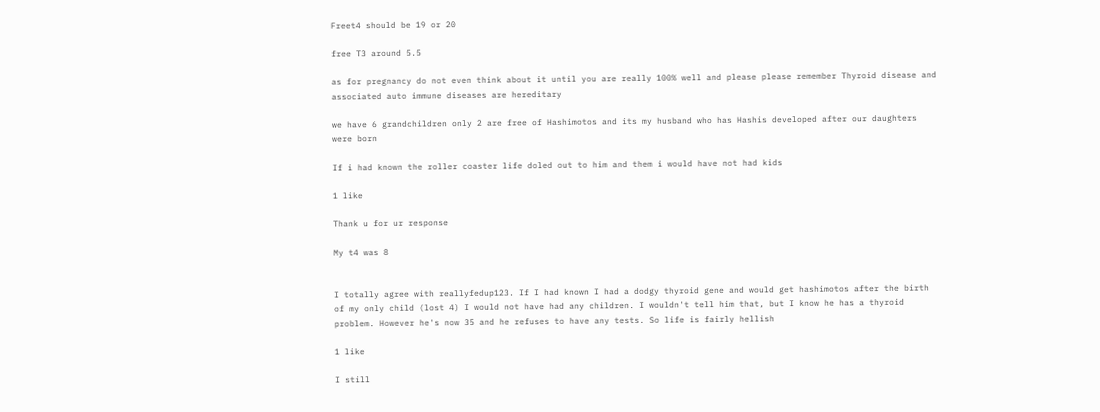Freet4 should be 19 or 20

free T3 around 5.5

as for pregnancy do not even think about it until you are really 100% well and please please remember Thyroid disease and associated auto immune diseases are hereditary

we have 6 grandchildren only 2 are free of Hashimotos and its my husband who has Hashis developed after our daughters were born

If i had known the roller coaster life doled out to him and them i would have not had kids

1 like

Thank u for ur response

My t4 was 8


I totally agree with reallyfedup123. If I had known I had a dodgy thyroid gene and would get hashimotos after the birth of my only child (lost 4) I would not have had any children. I wouldn't tell him that, but I know he has a thyroid problem. However he's now 35 and he refuses to have any tests. So life is fairly hellish

1 like

I still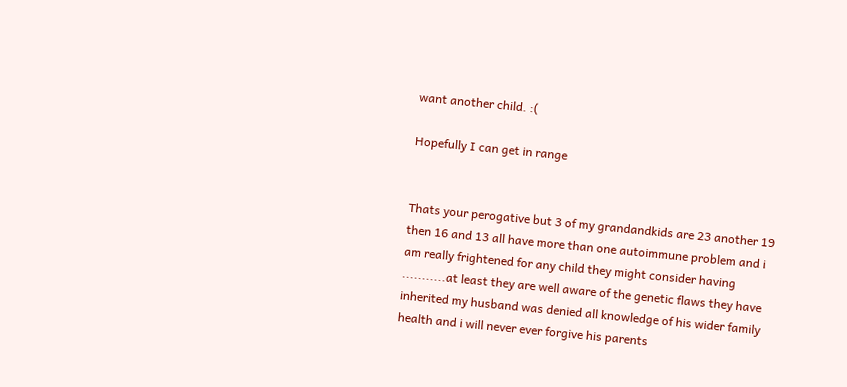want another child. :(

Hopefully I can get in range


Thats your perogative but 3 of my grandandkids are 23 another 19 then 16 and 13 all have more than one autoimmune problem and i am really frightened for any child they might consider having ...........at least they are well aware of the genetic flaws they have inherited my husband was denied all knowledge of his wider family health and i will never ever forgive his parents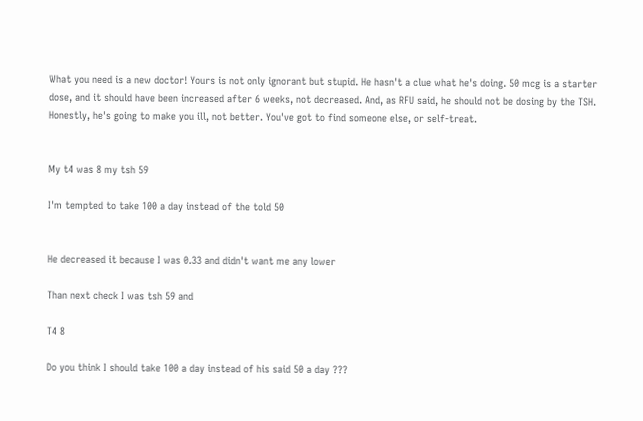What you need is a new doctor! Yours is not only ignorant but stupid. He hasn't a clue what he's doing. 50 mcg is a starter dose, and it should have been increased after 6 weeks, not decreased. And, as RFU said, he should not be dosing by the TSH. Honestly, he's going to make you ill, not better. You've got to find someone else, or self-treat.


My t4 was 8 my tsh 59

I'm tempted to take 100 a day instead of the told 50


He decreased it because I was 0.33 and didn't want me any lower

Than next check I was tsh 59 and

T4 8

Do you think I should take 100 a day instead of his said 50 a day ???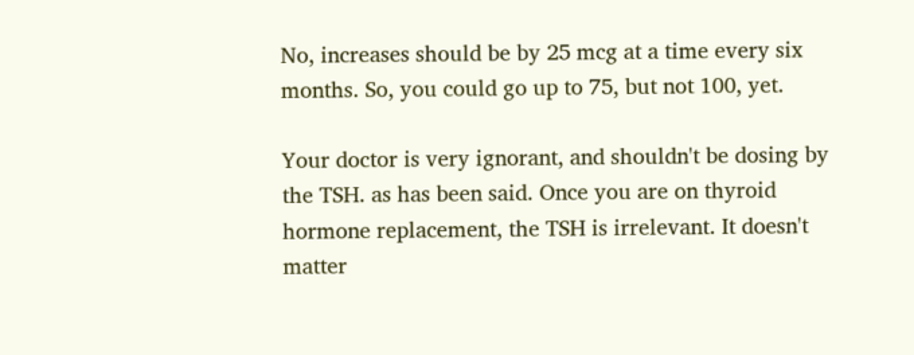No, increases should be by 25 mcg at a time every six months. So, you could go up to 75, but not 100, yet.

Your doctor is very ignorant, and shouldn't be dosing by the TSH. as has been said. Once you are on thyroid hormone replacement, the TSH is irrelevant. It doesn't matter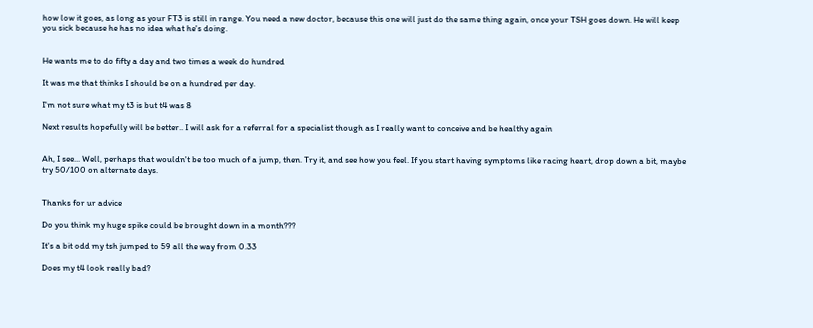how low it goes, as long as your FT3 is still in range. You need a new doctor, because this one will just do the same thing again, once your TSH goes down. He will keep you sick because he has no idea what he's doing.


He wants me to do fifty a day and two times a week do hundred

It was me that thinks I should be on a hundred per day.

I'm not sure what my t3 is but t4 was 8

Next results hopefully will be better.. I will ask for a referral for a specialist though as I really want to conceive and be healthy again


Ah, I see... Well, perhaps that wouldn't be too much of a jump, then. Try it, and see how you feel. If you start having symptoms like racing heart, drop down a bit, maybe try 50/100 on alternate days.


Thanks for ur advice

Do you think my huge spike could be brought down in a month???

It's a bit odd my tsh jumped to 59 all the way from 0.33

Does my t4 look really bad?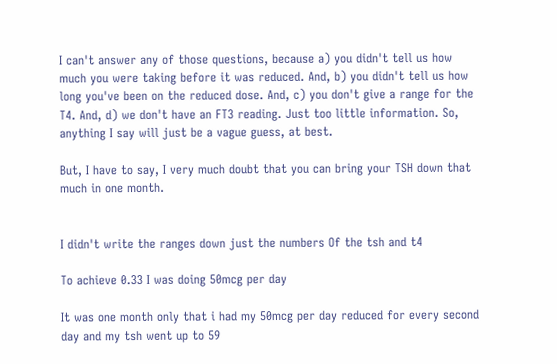I can't answer any of those questions, because a) you didn't tell us how much you were taking before it was reduced. And, b) you didn't tell us how long you've been on the reduced dose. And, c) you don't give a range for the T4. And, d) we don't have an FT3 reading. Just too little information. So, anything I say will just be a vague guess, at best.

But, I have to say, I very much doubt that you can bring your TSH down that much in one month.


I didn't write the ranges down just the numbers Of the tsh and t4

To achieve 0.33 I was doing 50mcg per day

It was one month only that i had my 50mcg per day reduced for every second day and my tsh went up to 59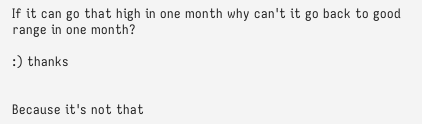If it can go that high in one month why can't it go back to good range in one month?

:) thanks


Because it's not that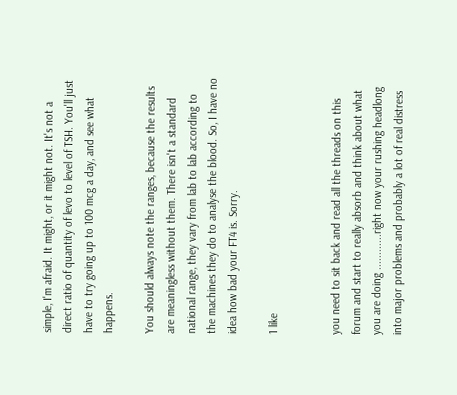simple, I'm afraid. It might, or it might not. It's not a direct ratio of quantity of levo to level of TSH. You'll just have to try going up to 100 mcg a day, and see what happens.

You should always note the ranges, because the results are meaningless without them. There isn't a standard national range, they vary from lab to lab according to the machines they do to analyse the blood. So, I have no idea how bad your FT4 is. Sorry.

1 like


you need to sit back and read all the threads on this forum and start to really absorb and think about what you are doing ............right now your rushing headlong into major problems and probably a lot of real distress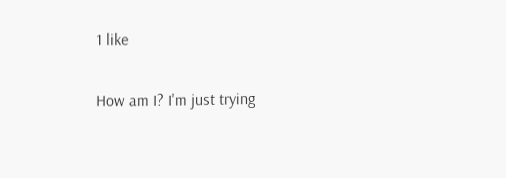1 like

How am I? I'm just trying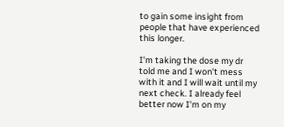to gain some insight from people that have experienced this longer.

I'm taking the dose my dr told me and I won't mess with it and I will wait until my next check. I already feel better now I'm on my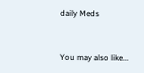daily Meds


You may also like...